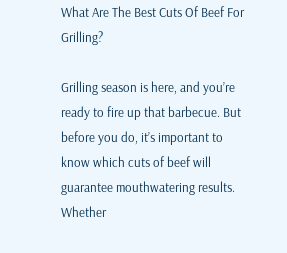What Are The Best Cuts Of Beef For Grilling?

Grilling season is here, and you’re ready to fire up that barbecue. But before you do, it’s important to know which cuts of beef will guarantee mouthwatering results. Whether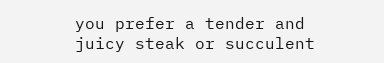you prefer a tender and juicy steak or succulent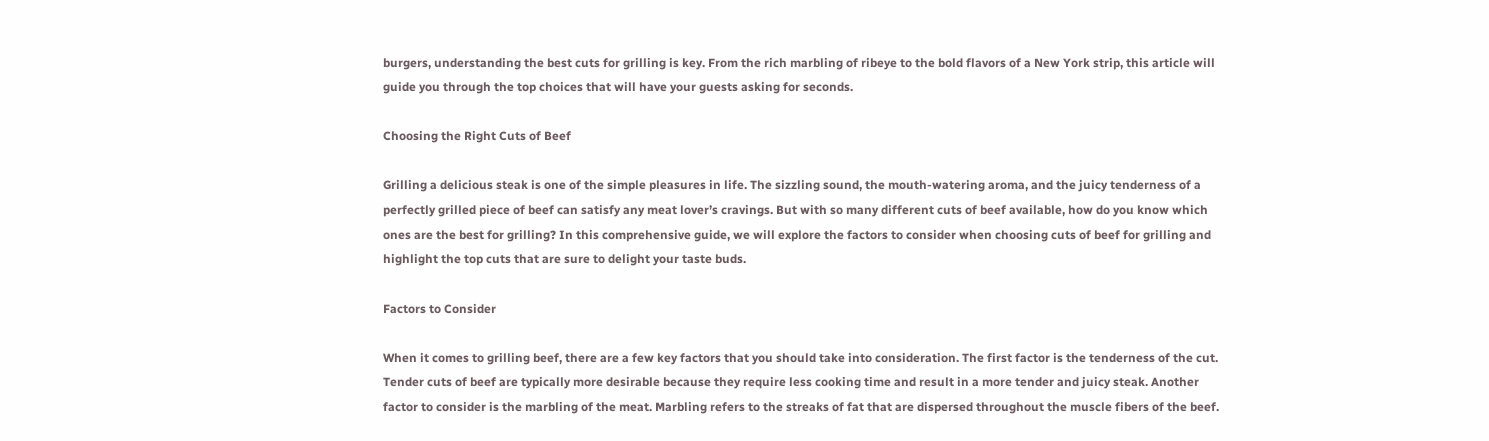burgers, understanding the best cuts for grilling is key. From the rich marbling of ribeye to the bold flavors of a New York strip, this article will guide you through the top choices that will have your guests asking for seconds.

Choosing the Right Cuts of Beef

Grilling a delicious steak is one of the simple pleasures in life. The sizzling sound, the mouth-watering aroma, and the juicy tenderness of a perfectly grilled piece of beef can satisfy any meat lover’s cravings. But with so many different cuts of beef available, how do you know which ones are the best for grilling? In this comprehensive guide, we will explore the factors to consider when choosing cuts of beef for grilling and highlight the top cuts that are sure to delight your taste buds.

Factors to Consider

When it comes to grilling beef, there are a few key factors that you should take into consideration. The first factor is the tenderness of the cut. Tender cuts of beef are typically more desirable because they require less cooking time and result in a more tender and juicy steak. Another factor to consider is the marbling of the meat. Marbling refers to the streaks of fat that are dispersed throughout the muscle fibers of the beef.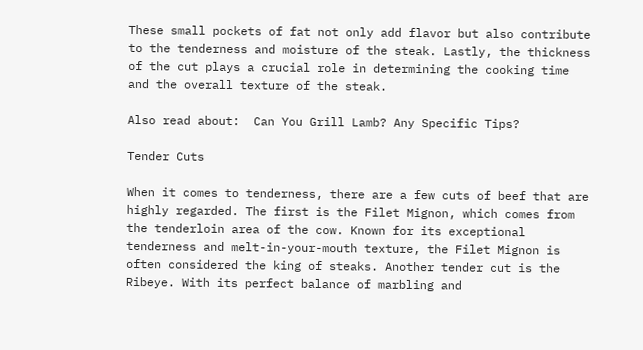These small pockets of fat not only add flavor but also contribute to the tenderness and moisture of the steak. Lastly, the thickness of the cut plays a crucial role in determining the cooking time and the overall texture of the steak.

Also read about:  Can You Grill Lamb? Any Specific Tips?

Tender Cuts

When it comes to tenderness, there are a few cuts of beef that are highly regarded. The first is the Filet Mignon, which comes from the tenderloin area of the cow. Known for its exceptional tenderness and melt-in-your-mouth texture, the Filet Mignon is often considered the king of steaks. Another tender cut is the Ribeye. With its perfect balance of marbling and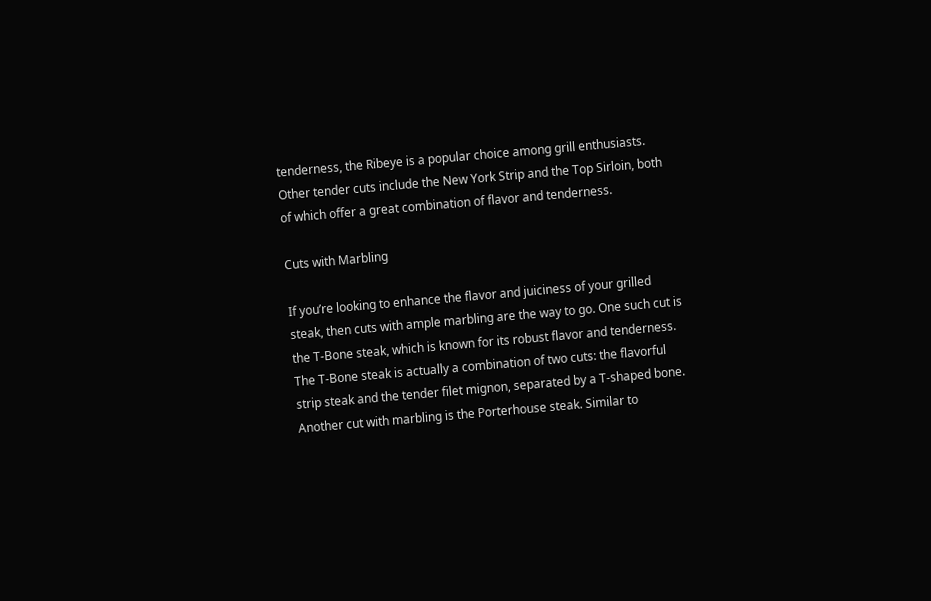tenderness, the Ribeye is a popular choice among grill enthusiasts. Other tender cuts include the New York Strip and the Top Sirloin, both of which offer a great combination of flavor and tenderness.

Cuts with Marbling

If you’re looking to enhance the flavor and juiciness of your grilled steak, then cuts with ample marbling are the way to go. One such cut is the T-Bone steak, which is known for its robust flavor and tenderness. The T-Bone steak is actually a combination of two cuts: the flavorful strip steak and the tender filet mignon, separated by a T-shaped bone. Another cut with marbling is the Porterhouse steak. Similar to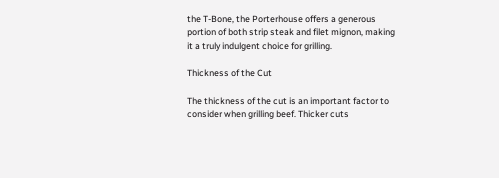the T-Bone, the Porterhouse offers a generous portion of both strip steak and filet mignon, making it a truly indulgent choice for grilling.

Thickness of the Cut

The thickness of the cut is an important factor to consider when grilling beef. Thicker cuts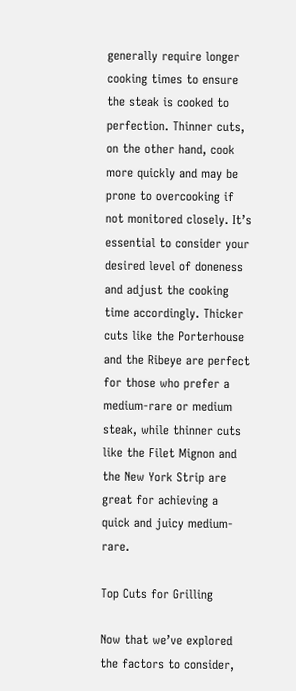generally require longer cooking times to ensure the steak is cooked to perfection. Thinner cuts, on the other hand, cook more quickly and may be prone to overcooking if not monitored closely. It’s essential to consider your desired level of doneness and adjust the cooking time accordingly. Thicker cuts like the Porterhouse and the Ribeye are perfect for those who prefer a medium-rare or medium steak, while thinner cuts like the Filet Mignon and the New York Strip are great for achieving a quick and juicy medium-rare.

Top Cuts for Grilling

Now that we’ve explored the factors to consider,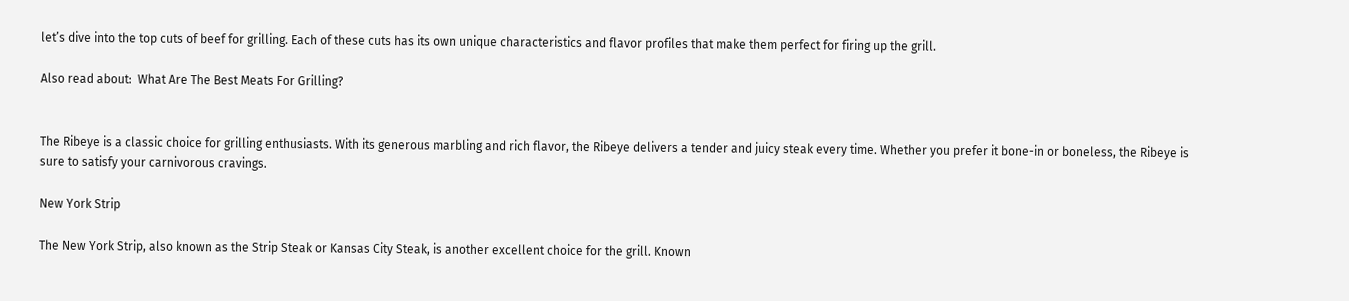let’s dive into the top cuts of beef for grilling. Each of these cuts has its own unique characteristics and flavor profiles that make them perfect for firing up the grill.

Also read about:  What Are The Best Meats For Grilling?


The Ribeye is a classic choice for grilling enthusiasts. With its generous marbling and rich flavor, the Ribeye delivers a tender and juicy steak every time. Whether you prefer it bone-in or boneless, the Ribeye is sure to satisfy your carnivorous cravings.

New York Strip

The New York Strip, also known as the Strip Steak or Kansas City Steak, is another excellent choice for the grill. Known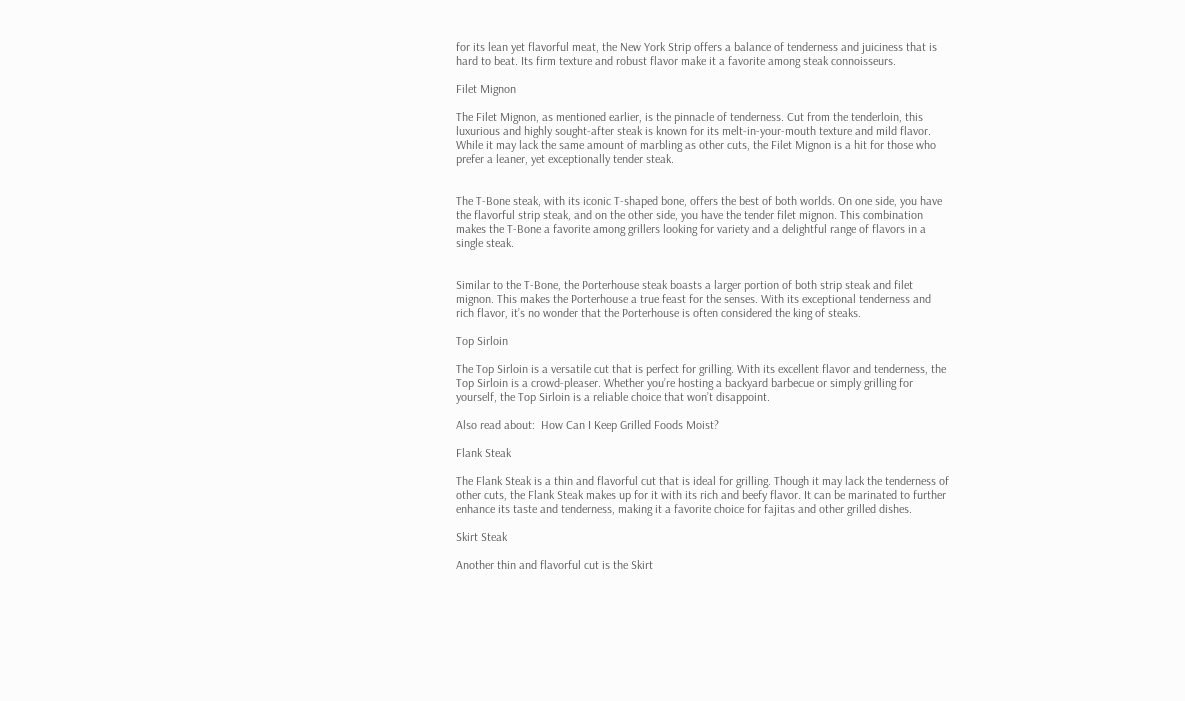for its lean yet flavorful meat, the New York Strip offers a balance of tenderness and juiciness that is hard to beat. Its firm texture and robust flavor make it a favorite among steak connoisseurs.

Filet Mignon

The Filet Mignon, as mentioned earlier, is the pinnacle of tenderness. Cut from the tenderloin, this luxurious and highly sought-after steak is known for its melt-in-your-mouth texture and mild flavor. While it may lack the same amount of marbling as other cuts, the Filet Mignon is a hit for those who prefer a leaner, yet exceptionally tender steak.


The T-Bone steak, with its iconic T-shaped bone, offers the best of both worlds. On one side, you have the flavorful strip steak, and on the other side, you have the tender filet mignon. This combination makes the T-Bone a favorite among grillers looking for variety and a delightful range of flavors in a single steak.


Similar to the T-Bone, the Porterhouse steak boasts a larger portion of both strip steak and filet mignon. This makes the Porterhouse a true feast for the senses. With its exceptional tenderness and rich flavor, it’s no wonder that the Porterhouse is often considered the king of steaks.

Top Sirloin

The Top Sirloin is a versatile cut that is perfect for grilling. With its excellent flavor and tenderness, the Top Sirloin is a crowd-pleaser. Whether you’re hosting a backyard barbecue or simply grilling for yourself, the Top Sirloin is a reliable choice that won’t disappoint.

Also read about:  How Can I Keep Grilled Foods Moist?

Flank Steak

The Flank Steak is a thin and flavorful cut that is ideal for grilling. Though it may lack the tenderness of other cuts, the Flank Steak makes up for it with its rich and beefy flavor. It can be marinated to further enhance its taste and tenderness, making it a favorite choice for fajitas and other grilled dishes.

Skirt Steak

Another thin and flavorful cut is the Skirt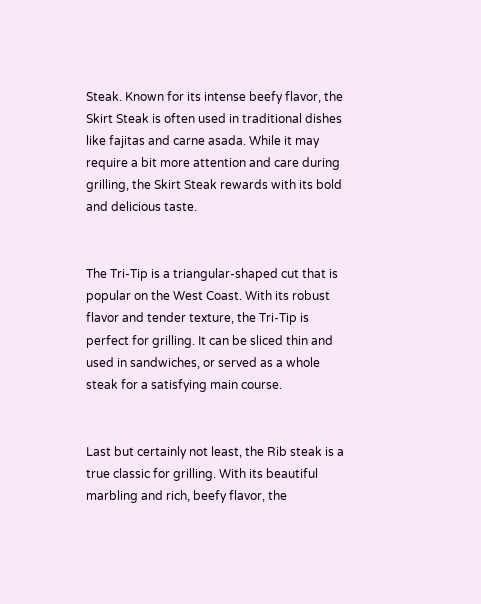Steak. Known for its intense beefy flavor, the Skirt Steak is often used in traditional dishes like fajitas and carne asada. While it may require a bit more attention and care during grilling, the Skirt Steak rewards with its bold and delicious taste.


The Tri-Tip is a triangular-shaped cut that is popular on the West Coast. With its robust flavor and tender texture, the Tri-Tip is perfect for grilling. It can be sliced thin and used in sandwiches, or served as a whole steak for a satisfying main course.


Last but certainly not least, the Rib steak is a true classic for grilling. With its beautiful marbling and rich, beefy flavor, the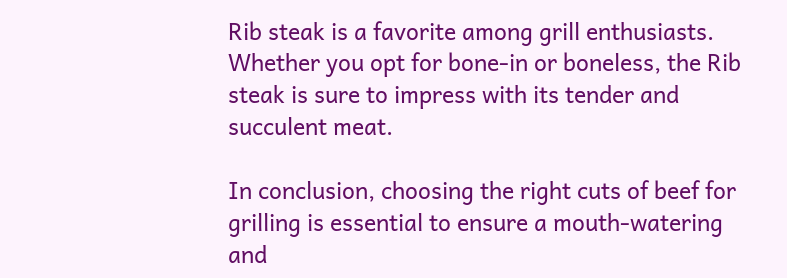Rib steak is a favorite among grill enthusiasts. Whether you opt for bone-in or boneless, the Rib steak is sure to impress with its tender and succulent meat.

In conclusion, choosing the right cuts of beef for grilling is essential to ensure a mouth-watering and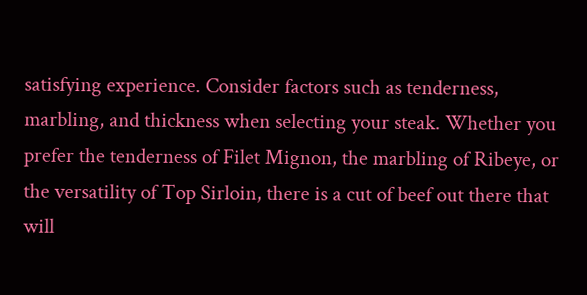satisfying experience. Consider factors such as tenderness, marbling, and thickness when selecting your steak. Whether you prefer the tenderness of Filet Mignon, the marbling of Ribeye, or the versatility of Top Sirloin, there is a cut of beef out there that will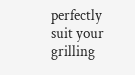perfectly suit your grilling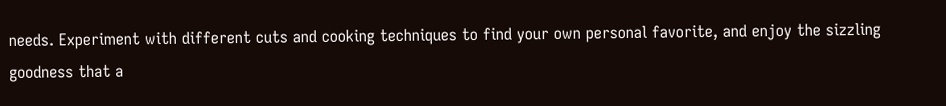needs. Experiment with different cuts and cooking techniques to find your own personal favorite, and enjoy the sizzling goodness that a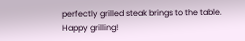perfectly grilled steak brings to the table. Happy grilling!